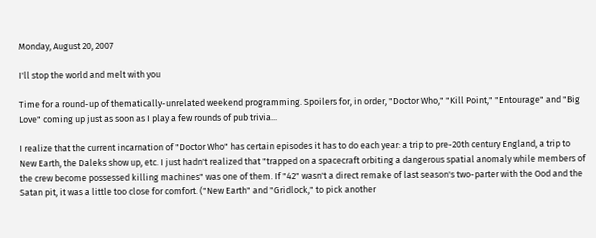Monday, August 20, 2007

I'll stop the world and melt with you

Time for a round-up of thematically-unrelated weekend programming. Spoilers for, in order, "Doctor Who," "Kill Point," "Entourage" and "Big Love" coming up just as soon as I play a few rounds of pub trivia...

I realize that the current incarnation of "Doctor Who" has certain episodes it has to do each year: a trip to pre-20th century England, a trip to New Earth, the Daleks show up, etc. I just hadn't realized that "trapped on a spacecraft orbiting a dangerous spatial anomaly while members of the crew become possessed killing machines" was one of them. If "42" wasn't a direct remake of last season's two-parter with the Ood and the Satan pit, it was a little too close for comfort. ("New Earth" and "Gridlock," to pick another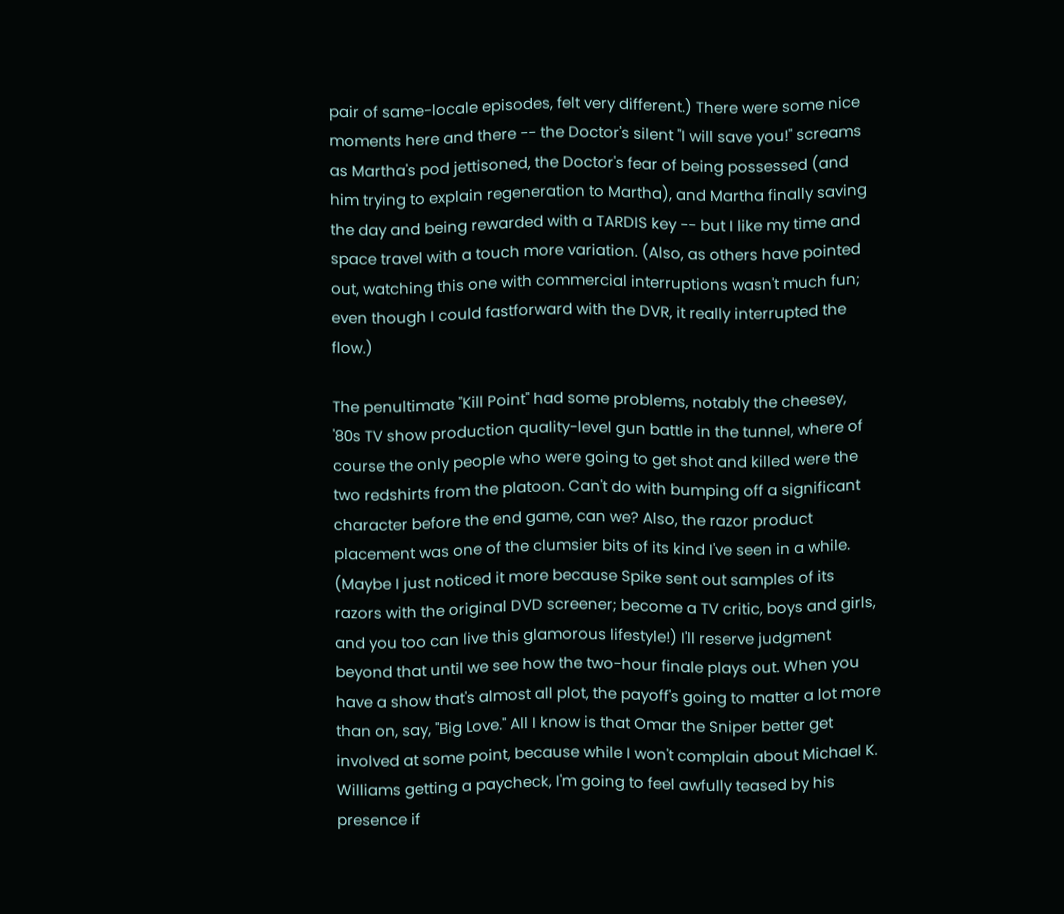pair of same-locale episodes, felt very different.) There were some nice moments here and there -- the Doctor's silent "I will save you!" screams as Martha's pod jettisoned, the Doctor's fear of being possessed (and him trying to explain regeneration to Martha), and Martha finally saving the day and being rewarded with a TARDIS key -- but I like my time and space travel with a touch more variation. (Also, as others have pointed out, watching this one with commercial interruptions wasn't much fun; even though I could fastforward with the DVR, it really interrupted the flow.)

The penultimate "Kill Point" had some problems, notably the cheesey, '80s TV show production quality-level gun battle in the tunnel, where of course the only people who were going to get shot and killed were the two redshirts from the platoon. Can't do with bumping off a significant character before the end game, can we? Also, the razor product placement was one of the clumsier bits of its kind I've seen in a while. (Maybe I just noticed it more because Spike sent out samples of its razors with the original DVD screener; become a TV critic, boys and girls, and you too can live this glamorous lifestyle!) I'll reserve judgment beyond that until we see how the two-hour finale plays out. When you have a show that's almost all plot, the payoff's going to matter a lot more than on, say, "Big Love." All I know is that Omar the Sniper better get involved at some point, because while I won't complain about Michael K. Williams getting a paycheck, I'm going to feel awfully teased by his presence if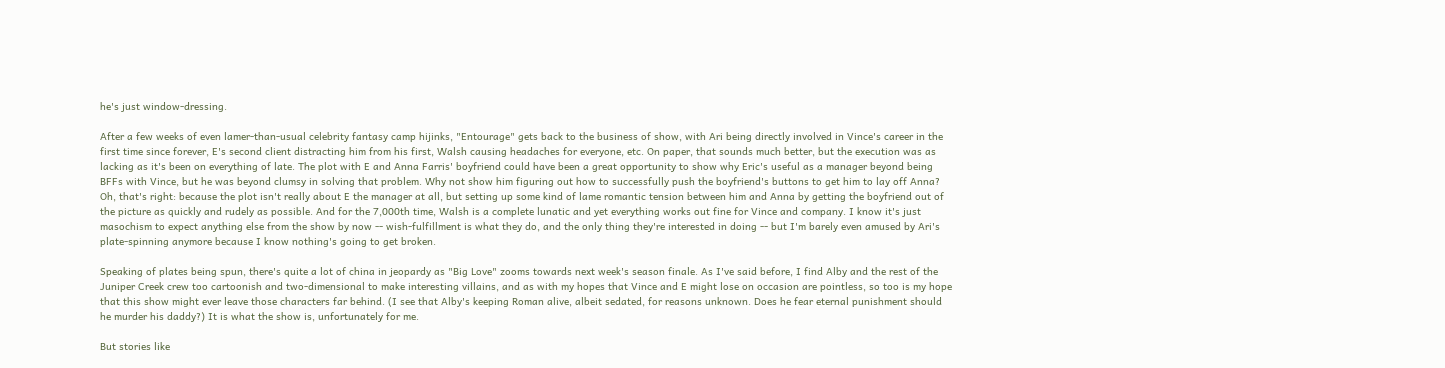he's just window-dressing.

After a few weeks of even lamer-than-usual celebrity fantasy camp hijinks, "Entourage" gets back to the business of show, with Ari being directly involved in Vince's career in the first time since forever, E's second client distracting him from his first, Walsh causing headaches for everyone, etc. On paper, that sounds much better, but the execution was as lacking as it's been on everything of late. The plot with E and Anna Farris' boyfriend could have been a great opportunity to show why Eric's useful as a manager beyond being BFFs with Vince, but he was beyond clumsy in solving that problem. Why not show him figuring out how to successfully push the boyfriend's buttons to get him to lay off Anna? Oh, that's right: because the plot isn't really about E the manager at all, but setting up some kind of lame romantic tension between him and Anna by getting the boyfriend out of the picture as quickly and rudely as possible. And for the 7,000th time, Walsh is a complete lunatic and yet everything works out fine for Vince and company. I know it's just masochism to expect anything else from the show by now -- wish-fulfillment is what they do, and the only thing they're interested in doing -- but I'm barely even amused by Ari's plate-spinning anymore because I know nothing's going to get broken.

Speaking of plates being spun, there's quite a lot of china in jeopardy as "Big Love" zooms towards next week's season finale. As I've said before, I find Alby and the rest of the Juniper Creek crew too cartoonish and two-dimensional to make interesting villains, and as with my hopes that Vince and E might lose on occasion are pointless, so too is my hope that this show might ever leave those characters far behind. (I see that Alby's keeping Roman alive, albeit sedated, for reasons unknown. Does he fear eternal punishment should he murder his daddy?) It is what the show is, unfortunately for me.

But stories like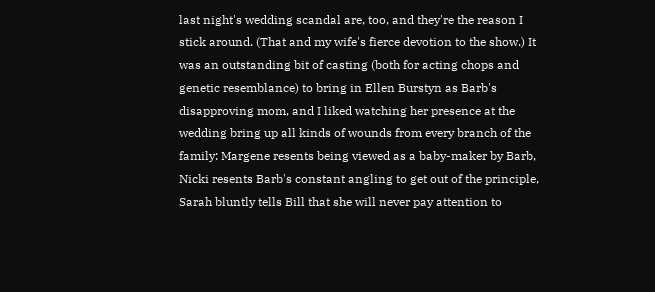last night's wedding scandal are, too, and they're the reason I stick around. (That and my wife's fierce devotion to the show.) It was an outstanding bit of casting (both for acting chops and genetic resemblance) to bring in Ellen Burstyn as Barb's disapproving mom, and I liked watching her presence at the wedding bring up all kinds of wounds from every branch of the family: Margene resents being viewed as a baby-maker by Barb, Nicki resents Barb's constant angling to get out of the principle, Sarah bluntly tells Bill that she will never pay attention to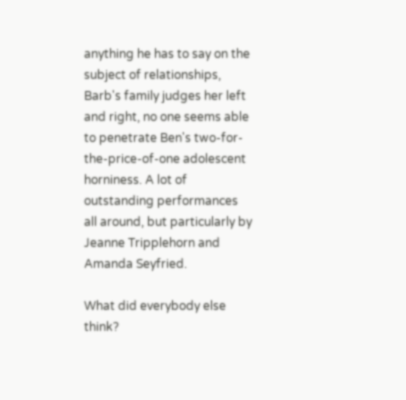anything he has to say on the subject of relationships, Barb's family judges her left and right, no one seems able to penetrate Ben's two-for-the-price-of-one adolescent horniness. A lot of outstanding performances all around, but particularly by Jeanne Tripplehorn and Amanda Seyfried.

What did everybody else think?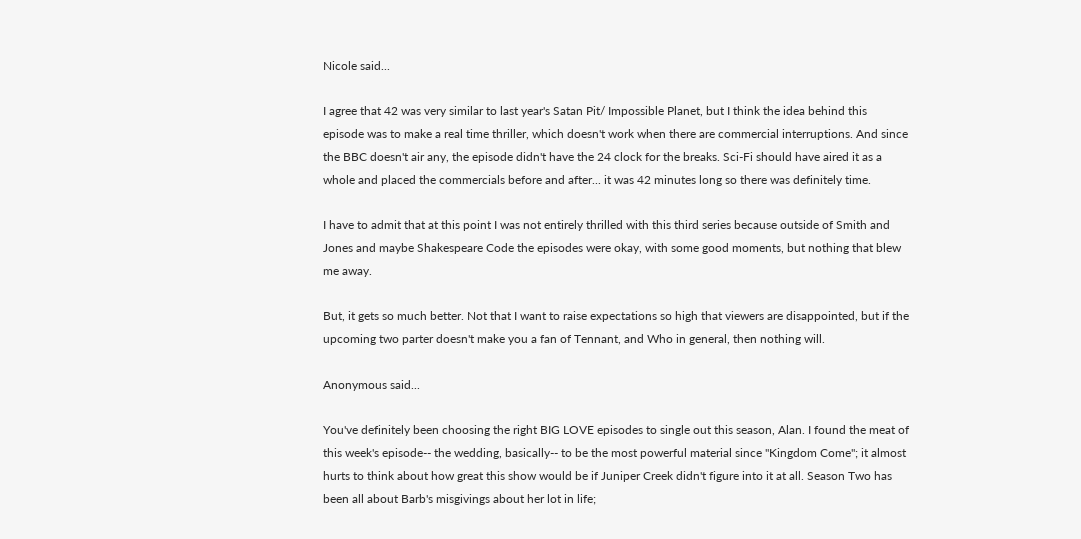Nicole said...

I agree that 42 was very similar to last year's Satan Pit/ Impossible Planet, but I think the idea behind this episode was to make a real time thriller, which doesn't work when there are commercial interruptions. And since the BBC doesn't air any, the episode didn't have the 24 clock for the breaks. Sci-Fi should have aired it as a whole and placed the commercials before and after... it was 42 minutes long so there was definitely time.

I have to admit that at this point I was not entirely thrilled with this third series because outside of Smith and Jones and maybe Shakespeare Code the episodes were okay, with some good moments, but nothing that blew me away.

But, it gets so much better. Not that I want to raise expectations so high that viewers are disappointed, but if the upcoming two parter doesn't make you a fan of Tennant, and Who in general, then nothing will.

Anonymous said...

You've definitely been choosing the right BIG LOVE episodes to single out this season, Alan. I found the meat of this week's episode-- the wedding, basically-- to be the most powerful material since "Kingdom Come"; it almost hurts to think about how great this show would be if Juniper Creek didn't figure into it at all. Season Two has been all about Barb's misgivings about her lot in life;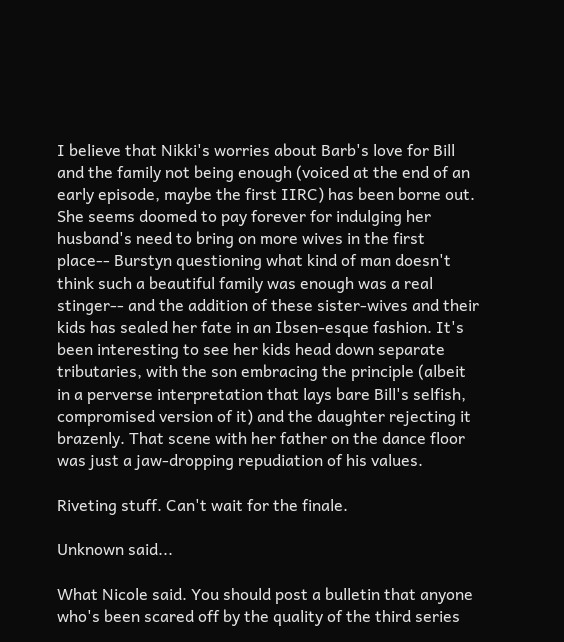I believe that Nikki's worries about Barb's love for Bill and the family not being enough (voiced at the end of an early episode, maybe the first IIRC) has been borne out. She seems doomed to pay forever for indulging her husband's need to bring on more wives in the first place-- Burstyn questioning what kind of man doesn't think such a beautiful family was enough was a real stinger-- and the addition of these sister-wives and their kids has sealed her fate in an Ibsen-esque fashion. It's been interesting to see her kids head down separate tributaries, with the son embracing the principle (albeit in a perverse interpretation that lays bare Bill's selfish, compromised version of it) and the daughter rejecting it brazenly. That scene with her father on the dance floor was just a jaw-dropping repudiation of his values.

Riveting stuff. Can't wait for the finale.

Unknown said...

What Nicole said. You should post a bulletin that anyone who's been scared off by the quality of the third series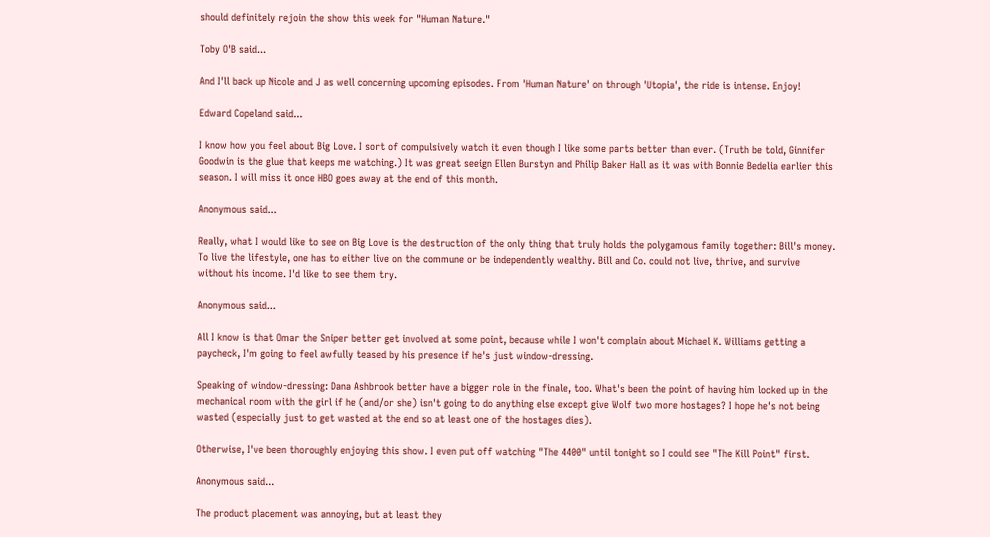should definitely rejoin the show this week for "Human Nature."

Toby O'B said...

And I'll back up Nicole and J as well concerning upcoming episodes. From 'Human Nature' on through 'Utopia', the ride is intense. Enjoy!

Edward Copeland said...

I know how you feel about Big Love. I sort of compulsively watch it even though I like some parts better than ever. (Truth be told, Ginnifer Goodwin is the glue that keeps me watching.) It was great seeign Ellen Burstyn and Philip Baker Hall as it was with Bonnie Bedelia earlier this season. I will miss it once HBO goes away at the end of this month.

Anonymous said...

Really, what I would like to see on Big Love is the destruction of the only thing that truly holds the polygamous family together: Bill's money. To live the lifestyle, one has to either live on the commune or be independently wealthy. Bill and Co. could not live, thrive, and survive without his income. I'd like to see them try.

Anonymous said...

All I know is that Omar the Sniper better get involved at some point, because while I won't complain about Michael K. Williams getting a paycheck, I'm going to feel awfully teased by his presence if he's just window-dressing.

Speaking of window-dressing: Dana Ashbrook better have a bigger role in the finale, too. What's been the point of having him locked up in the mechanical room with the girl if he (and/or she) isn't going to do anything else except give Wolf two more hostages? I hope he's not being wasted (especially just to get wasted at the end so at least one of the hostages dies).

Otherwise, I've been thoroughly enjoying this show. I even put off watching "The 4400" until tonight so I could see "The Kill Point" first.

Anonymous said...

The product placement was annoying, but at least they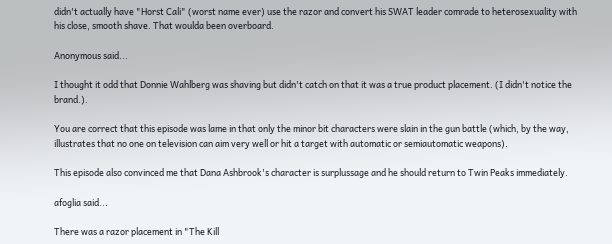didn't actually have "Horst Cali" (worst name ever) use the razor and convert his SWAT leader comrade to heterosexuality with his close, smooth shave. That woulda been overboard.

Anonymous said...

I thought it odd that Donnie Wahlberg was shaving but didn't catch on that it was a true product placement. (I didn't notice the brand.).

You are correct that this episode was lame in that only the minor bit characters were slain in the gun battle (which, by the way, illustrates that no one on television can aim very well or hit a target with automatic or semiautomatic weapons).

This episode also convinced me that Dana Ashbrook's character is surplussage and he should return to Twin Peaks immediately.

afoglia said...

There was a razor placement in "The Kill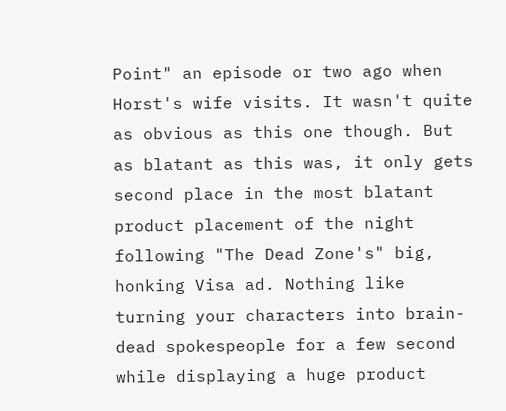Point" an episode or two ago when Horst's wife visits. It wasn't quite as obvious as this one though. But as blatant as this was, it only gets second place in the most blatant product placement of the night following "The Dead Zone's" big, honking Visa ad. Nothing like turning your characters into brain-dead spokespeople for a few second while displaying a huge product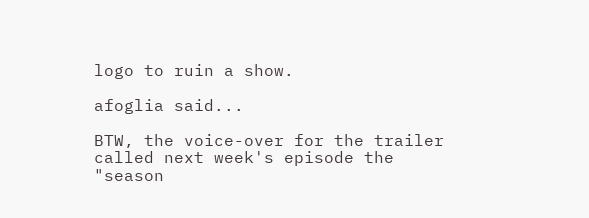logo to ruin a show.

afoglia said...

BTW, the voice-over for the trailer called next week's episode the "season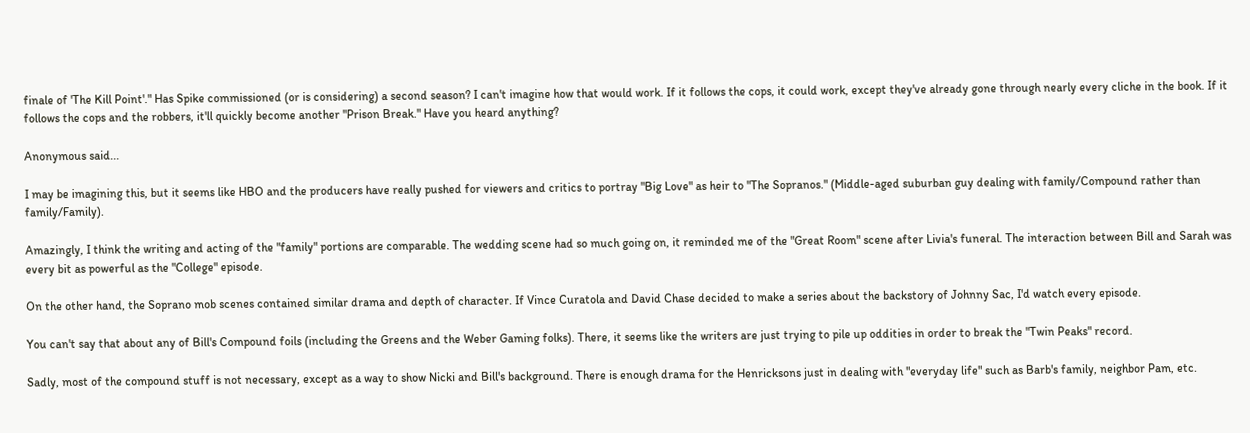finale of 'The Kill Point'." Has Spike commissioned (or is considering) a second season? I can't imagine how that would work. If it follows the cops, it could work, except they've already gone through nearly every cliche in the book. If it follows the cops and the robbers, it'll quickly become another "Prison Break." Have you heard anything?

Anonymous said...

I may be imagining this, but it seems like HBO and the producers have really pushed for viewers and critics to portray "Big Love" as heir to "The Sopranos." (Middle-aged suburban guy dealing with family/Compound rather than family/Family).

Amazingly, I think the writing and acting of the "family" portions are comparable. The wedding scene had so much going on, it reminded me of the "Great Room" scene after Livia's funeral. The interaction between Bill and Sarah was every bit as powerful as the "College" episode.

On the other hand, the Soprano mob scenes contained similar drama and depth of character. If Vince Curatola and David Chase decided to make a series about the backstory of Johnny Sac, I'd watch every episode.

You can't say that about any of Bill's Compound foils (including the Greens and the Weber Gaming folks). There, it seems like the writers are just trying to pile up oddities in order to break the "Twin Peaks" record.

Sadly, most of the compound stuff is not necessary, except as a way to show Nicki and Bill's background. There is enough drama for the Henricksons just in dealing with "everyday life" such as Barb's family, neighbor Pam, etc.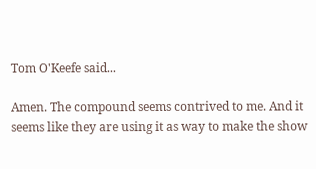Tom O'Keefe said...

Amen. The compound seems contrived to me. And it seems like they are using it as way to make the show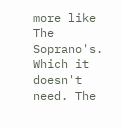more like The Soprano's. Which it doesn't need. The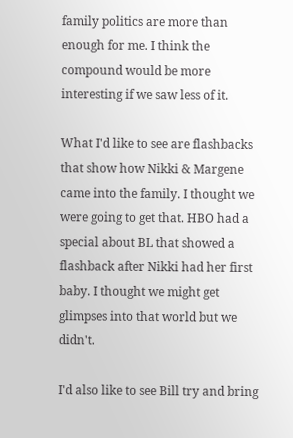family politics are more than enough for me. I think the compound would be more interesting if we saw less of it.

What I'd like to see are flashbacks that show how Nikki & Margene came into the family. I thought we were going to get that. HBO had a special about BL that showed a flashback after Nikki had her first baby. I thought we might get glimpses into that world but we didn't.

I'd also like to see Bill try and bring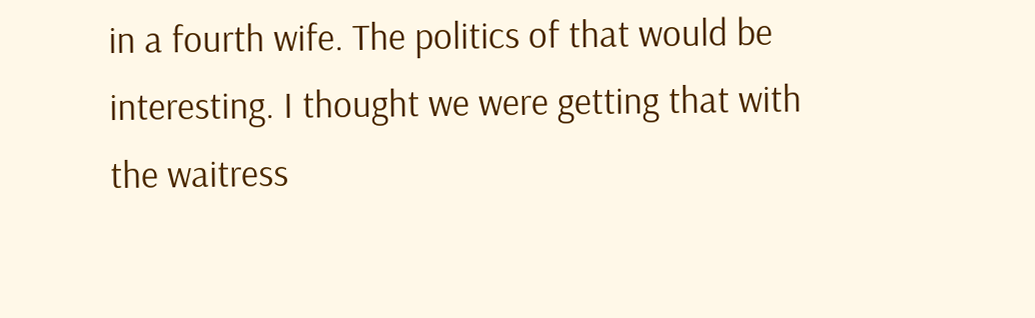in a fourth wife. The politics of that would be interesting. I thought we were getting that with the waitress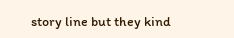story line but they kind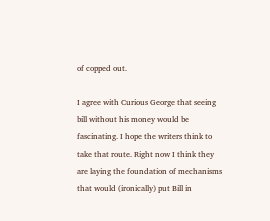of copped out.

I agree with Curious George that seeing bill without his money would be fascinating. I hope the writers think to take that route. Right now I think they are laying the foundation of mechanisms that would (ironically) put Bill in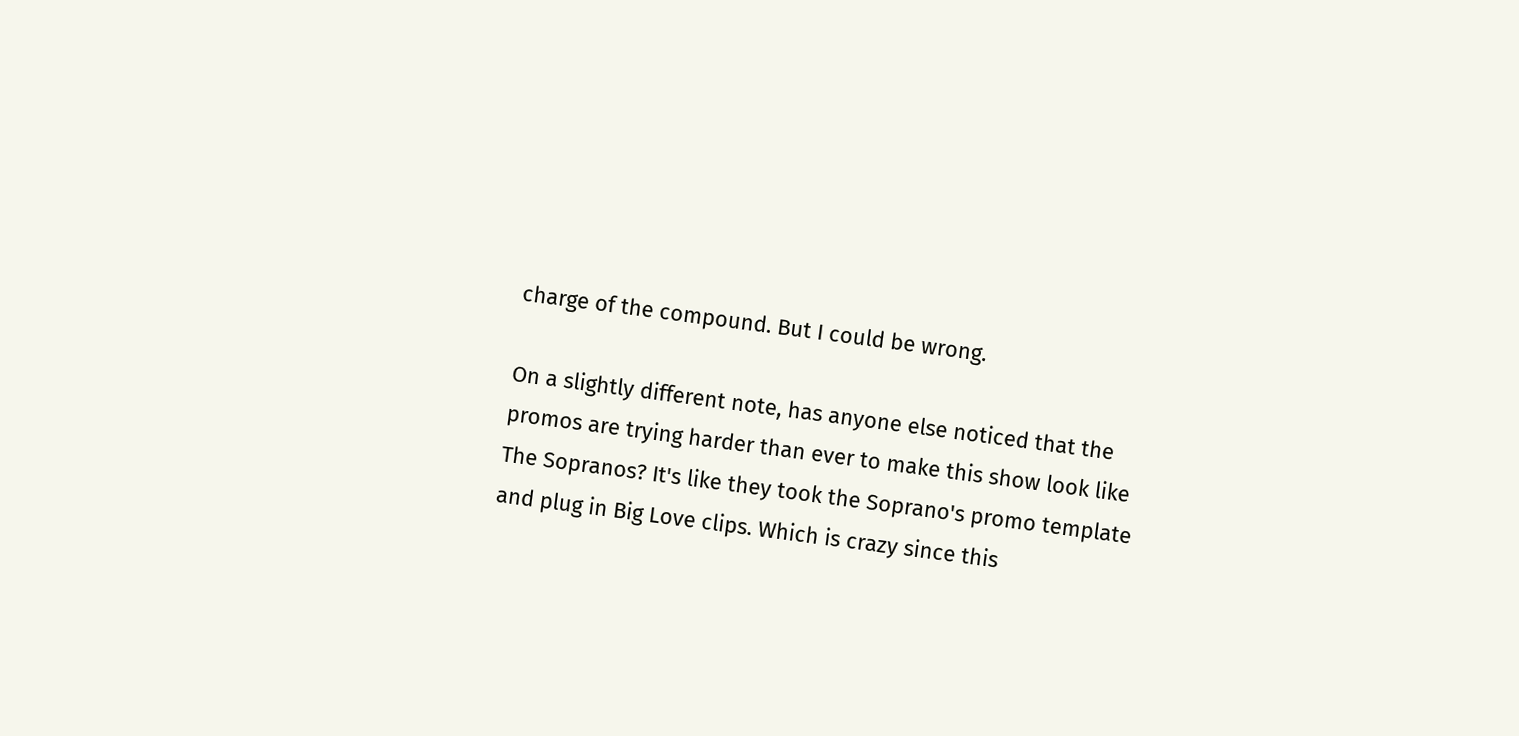charge of the compound. But I could be wrong.

On a slightly different note, has anyone else noticed that the promos are trying harder than ever to make this show look like The Sopranos? It's like they took the Soprano's promo template and plug in Big Love clips. Which is crazy since this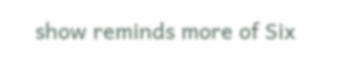show reminds more of Six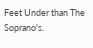Feet Under than The Soprano's.